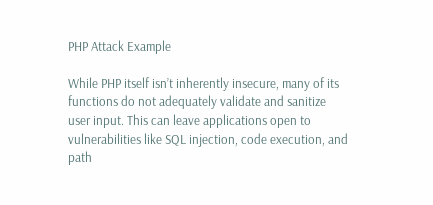PHP Attack Example

While PHP itself isn’t inherently insecure, many of its functions do not adequately validate and sanitize user input. This can leave applications open to vulnerabilities like SQL injection, code execution, and path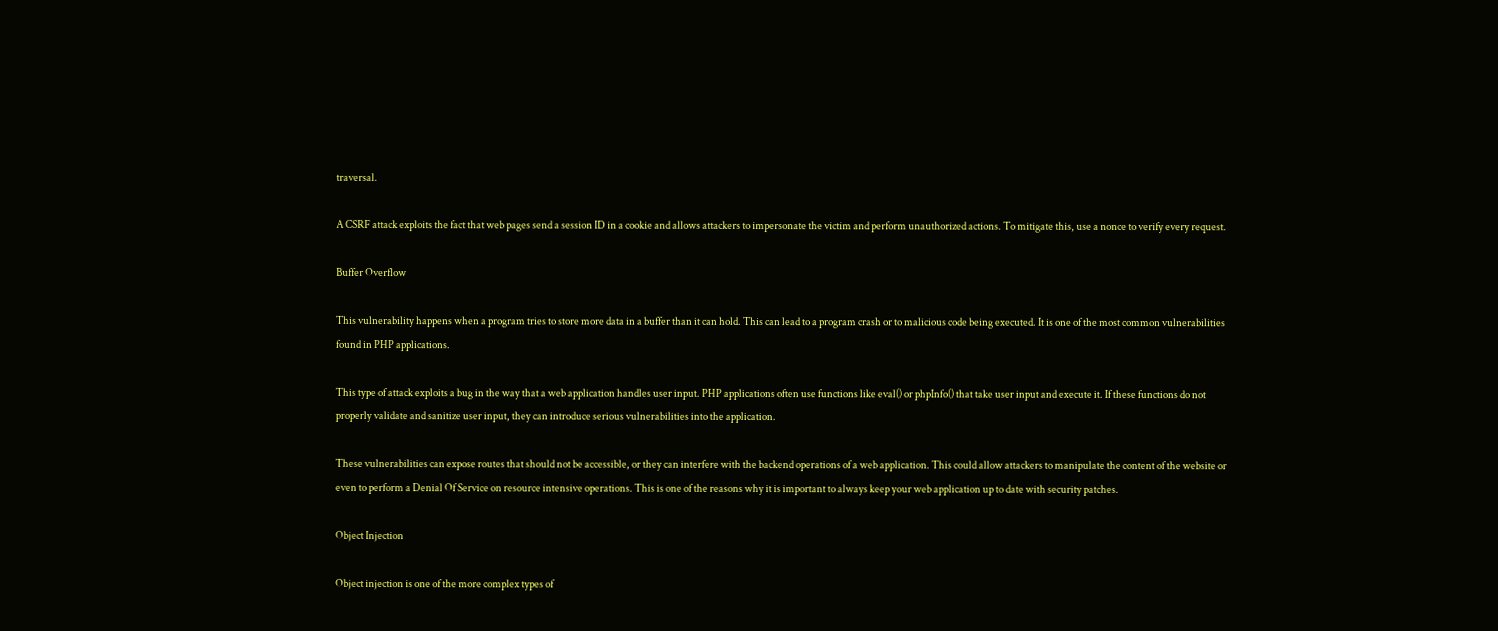traversal.

A CSRF attack exploits the fact that web pages send a session ID in a cookie and allows attackers to impersonate the victim and perform unauthorized actions. To mitigate this, use a nonce to verify every request.

Buffer Overflow

This vulnerability happens when a program tries to store more data in a buffer than it can hold. This can lead to a program crash or to malicious code being executed. It is one of the most common vulnerabilities found in PHP applications.

This type of attack exploits a bug in the way that a web application handles user input. PHP applications often use functions like eval() or phpInfo() that take user input and execute it. If these functions do not properly validate and sanitize user input, they can introduce serious vulnerabilities into the application.

These vulnerabilities can expose routes that should not be accessible, or they can interfere with the backend operations of a web application. This could allow attackers to manipulate the content of the website or even to perform a Denial Of Service on resource intensive operations. This is one of the reasons why it is important to always keep your web application up to date with security patches.

Object Injection

Object injection is one of the more complex types of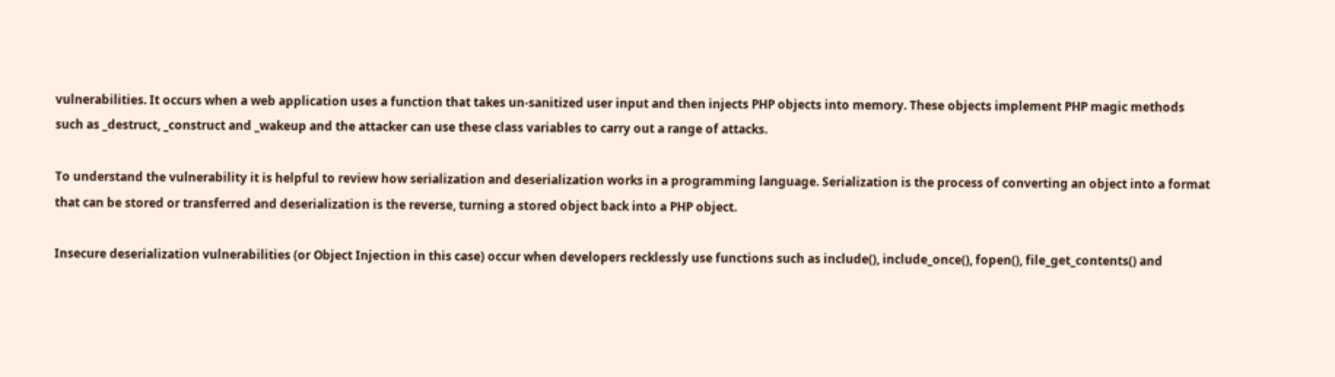vulnerabilities. It occurs when a web application uses a function that takes un-sanitized user input and then injects PHP objects into memory. These objects implement PHP magic methods such as _destruct, _construct and _wakeup and the attacker can use these class variables to carry out a range of attacks.

To understand the vulnerability it is helpful to review how serialization and deserialization works in a programming language. Serialization is the process of converting an object into a format that can be stored or transferred and deserialization is the reverse, turning a stored object back into a PHP object.

Insecure deserialization vulnerabilities (or Object Injection in this case) occur when developers recklessly use functions such as include(), include_once(), fopen(), file_get_contents() and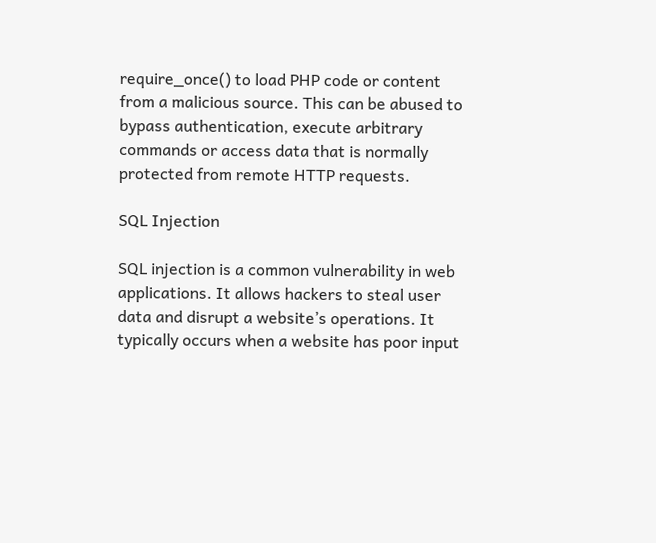require_once() to load PHP code or content from a malicious source. This can be abused to bypass authentication, execute arbitrary commands or access data that is normally protected from remote HTTP requests.

SQL Injection

SQL injection is a common vulnerability in web applications. It allows hackers to steal user data and disrupt a website’s operations. It typically occurs when a website has poor input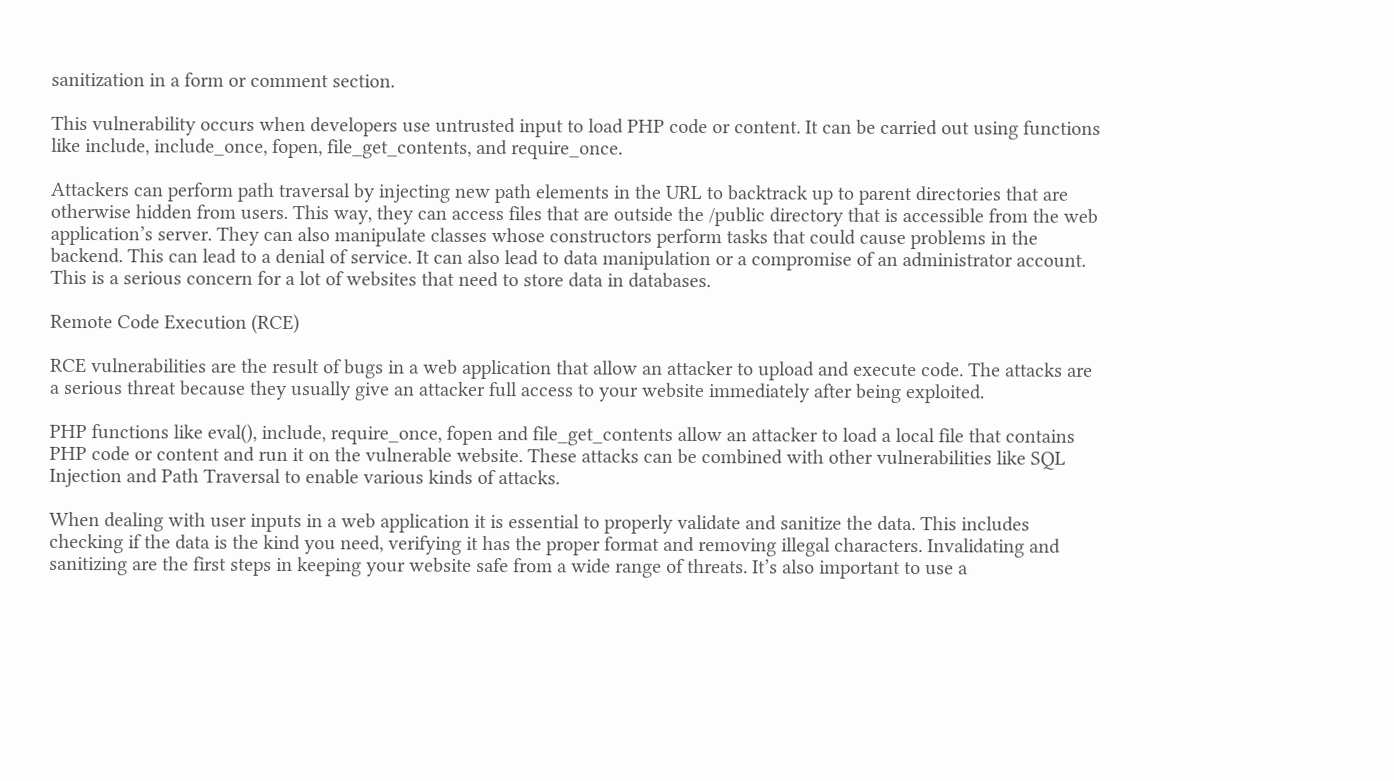sanitization in a form or comment section.

This vulnerability occurs when developers use untrusted input to load PHP code or content. It can be carried out using functions like include, include_once, fopen, file_get_contents, and require_once.

Attackers can perform path traversal by injecting new path elements in the URL to backtrack up to parent directories that are otherwise hidden from users. This way, they can access files that are outside the /public directory that is accessible from the web application’s server. They can also manipulate classes whose constructors perform tasks that could cause problems in the backend. This can lead to a denial of service. It can also lead to data manipulation or a compromise of an administrator account. This is a serious concern for a lot of websites that need to store data in databases.

Remote Code Execution (RCE)

RCE vulnerabilities are the result of bugs in a web application that allow an attacker to upload and execute code. The attacks are a serious threat because they usually give an attacker full access to your website immediately after being exploited.

PHP functions like eval(), include, require_once, fopen and file_get_contents allow an attacker to load a local file that contains PHP code or content and run it on the vulnerable website. These attacks can be combined with other vulnerabilities like SQL Injection and Path Traversal to enable various kinds of attacks.

When dealing with user inputs in a web application it is essential to properly validate and sanitize the data. This includes checking if the data is the kind you need, verifying it has the proper format and removing illegal characters. Invalidating and sanitizing are the first steps in keeping your website safe from a wide range of threats. It’s also important to use a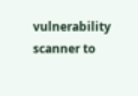vulnerability scanner to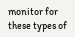monitor for these types of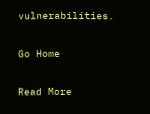vulnerabilities.

Go Home

Read More